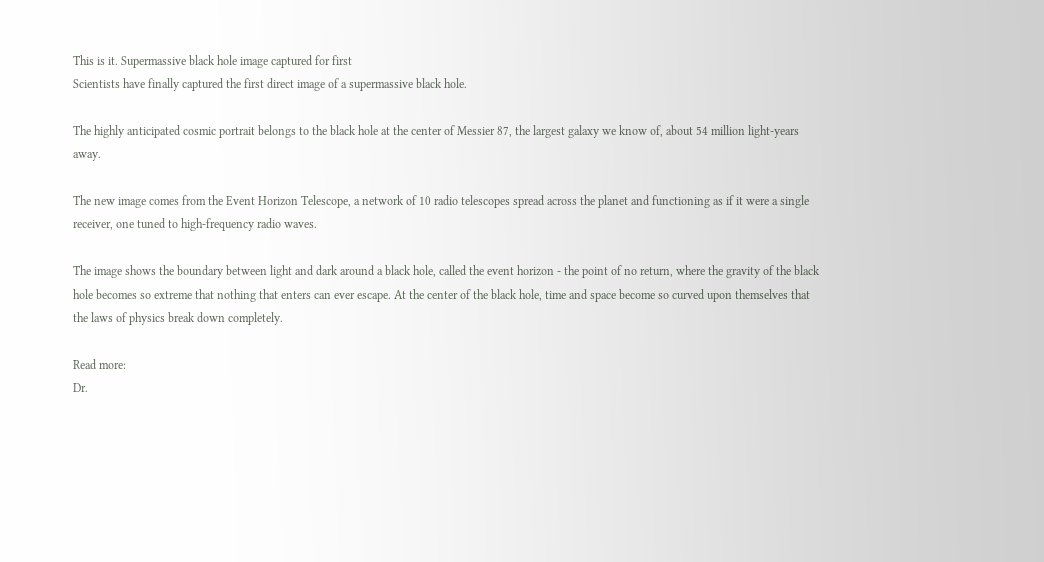This is it. Supermassive black hole image captured for first
Scientists have finally captured the first direct image of a supermassive black hole.

The highly anticipated cosmic portrait belongs to the black hole at the center of Messier 87, the largest galaxy we know of, about 54 million light-years away.

The new image comes from the Event Horizon Telescope, a network of 10 radio telescopes spread across the planet and functioning as if it were a single receiver, one tuned to high-frequency radio waves.

The image shows the boundary between light and dark around a black hole, called the event horizon - the point of no return, where the gravity of the black hole becomes so extreme that nothing that enters can ever escape. At the center of the black hole, time and space become so curved upon themselves that the laws of physics break down completely.

Read more:
Dr.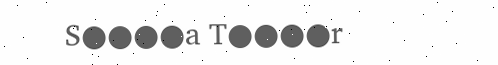S●●●●a T●●●●r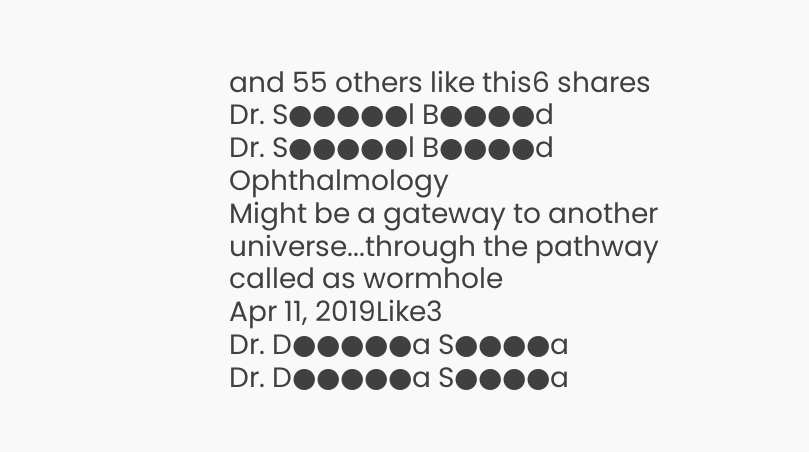and 55 others like this6 shares
Dr. S●●●●●l B●●●●d
Dr. S●●●●●l B●●●●d Ophthalmology
Might be a gateway to another universe...through the pathway called as wormhole
Apr 11, 2019Like3
Dr. D●●●●●a S●●●●a
Dr. D●●●●●a S●●●●a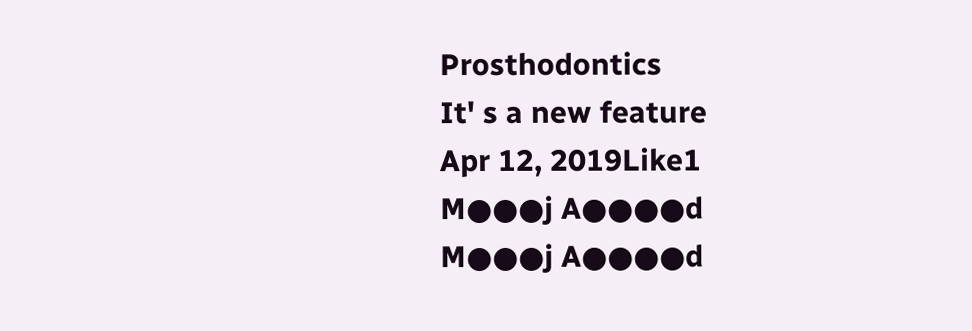Prosthodontics
It' s a new feature
Apr 12, 2019Like1
M●●●j A●●●●d
M●●●j A●●●●d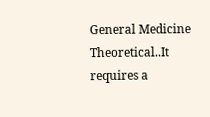General Medicine
Theoretical..It requires a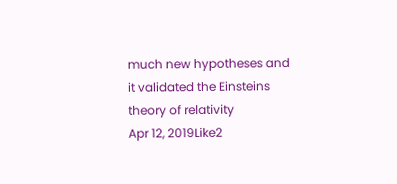much new hypotheses and it validated the Einsteins theory of relativity
Apr 12, 2019Like2